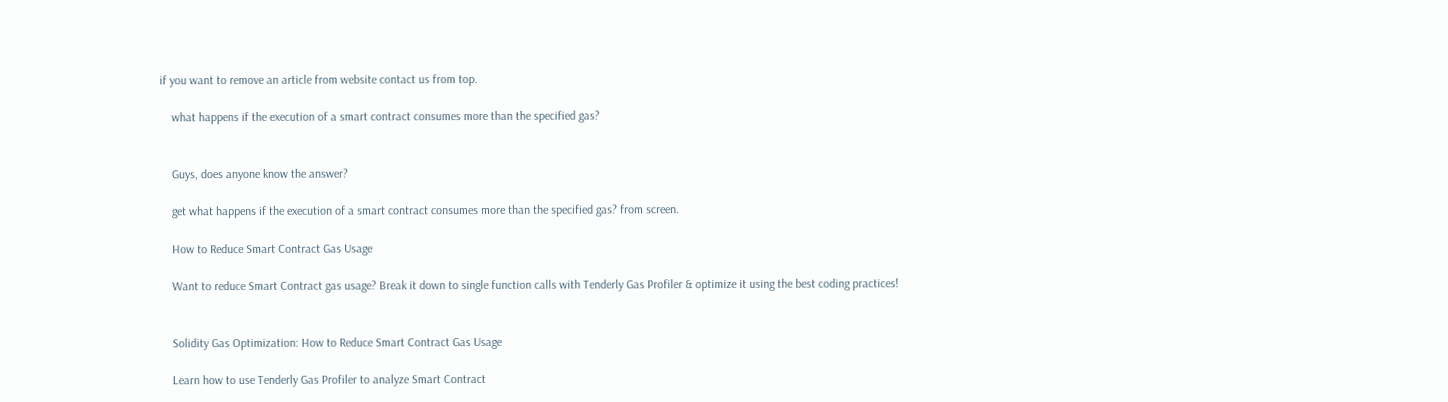if you want to remove an article from website contact us from top.

    what happens if the execution of a smart contract consumes more than the specified gas?


    Guys, does anyone know the answer?

    get what happens if the execution of a smart contract consumes more than the specified gas? from screen.

    How to Reduce Smart Contract Gas Usage

    Want to reduce Smart Contract gas usage? Break it down to single function calls with Tenderly Gas Profiler & optimize it using the best coding practices!


    Solidity Gas Optimization: How to Reduce Smart Contract Gas Usage

    Learn how to use Tenderly Gas Profiler to analyze Smart Contract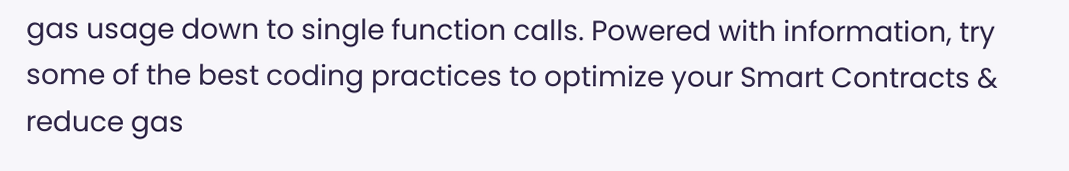gas usage down to single function calls. Powered with information, try some of the best coding practices to optimize your Smart Contracts & reduce gas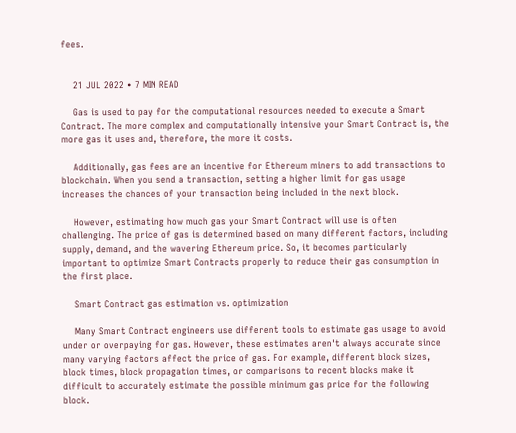fees.


    21 JUL 2022 • 7 MIN READ

    Gas is used to pay for the computational resources needed to execute a Smart Contract. The more complex and computationally intensive your Smart Contract is, the more gas it uses and, therefore, the more it costs.

    Additionally, gas fees are an incentive for Ethereum miners to add transactions to blockchain. When you send a transaction, setting a higher limit for gas usage increases the chances of your transaction being included in the next block.

    However, estimating how much gas your Smart Contract will use is often challenging. The price of gas is determined based on many different factors, including supply, demand, and the wavering Ethereum price. So, it becomes particularly important to optimize Smart Contracts properly to reduce their gas consumption in the first place.

    Smart Contract gas estimation vs. optimization

    Many Smart Contract engineers use different tools to estimate gas usage to avoid under or overpaying for gas. However, these estimates aren't always accurate since many varying factors affect the price of gas. For example, different block sizes, block times, block propagation times, or comparisons to recent blocks make it difficult to accurately estimate the possible minimum gas price for the following block.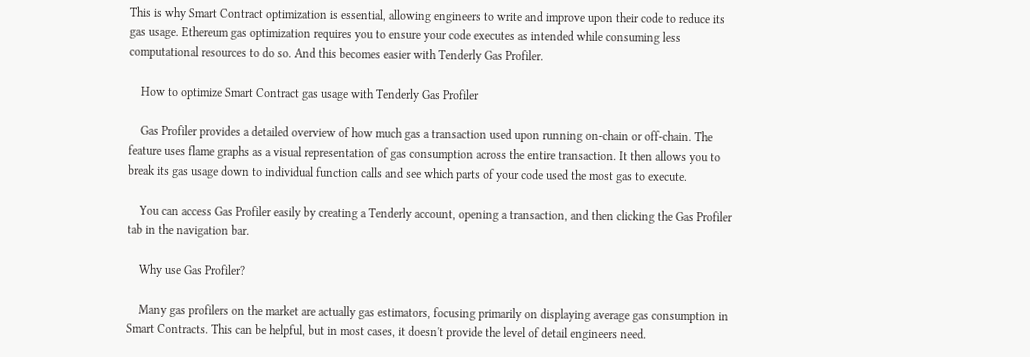This is why Smart Contract optimization is essential, allowing engineers to write and improve upon their code to reduce its gas usage. Ethereum gas optimization requires you to ensure your code executes as intended while consuming less computational resources to do so. And this becomes easier with Tenderly Gas Profiler.

    How to optimize Smart Contract gas usage with Tenderly Gas Profiler

    Gas Profiler provides a detailed overview of how much gas a transaction used upon running on-chain or off-chain. The feature uses flame graphs as a visual representation of gas consumption across the entire transaction. It then allows you to break its gas usage down to individual function calls and see which parts of your code used the most gas to execute.

    You can access Gas Profiler easily by creating a Tenderly account, opening a transaction, and then clicking the Gas Profiler tab in the navigation bar.

    Why use Gas Profiler?

    Many gas profilers on the market are actually gas estimators, focusing primarily on displaying average gas consumption in Smart Contracts. This can be helpful, but in most cases, it doesn't provide the level of detail engineers need.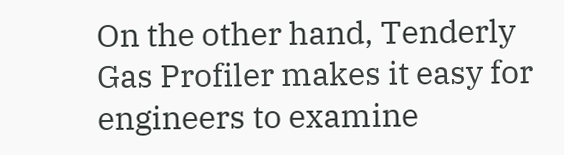On the other hand, Tenderly Gas Profiler makes it easy for engineers to examine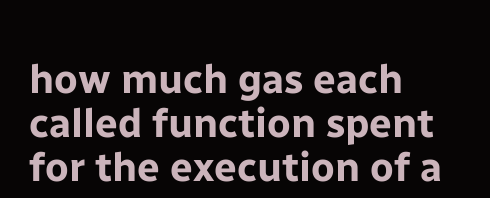how much gas each called function spent for the execution of a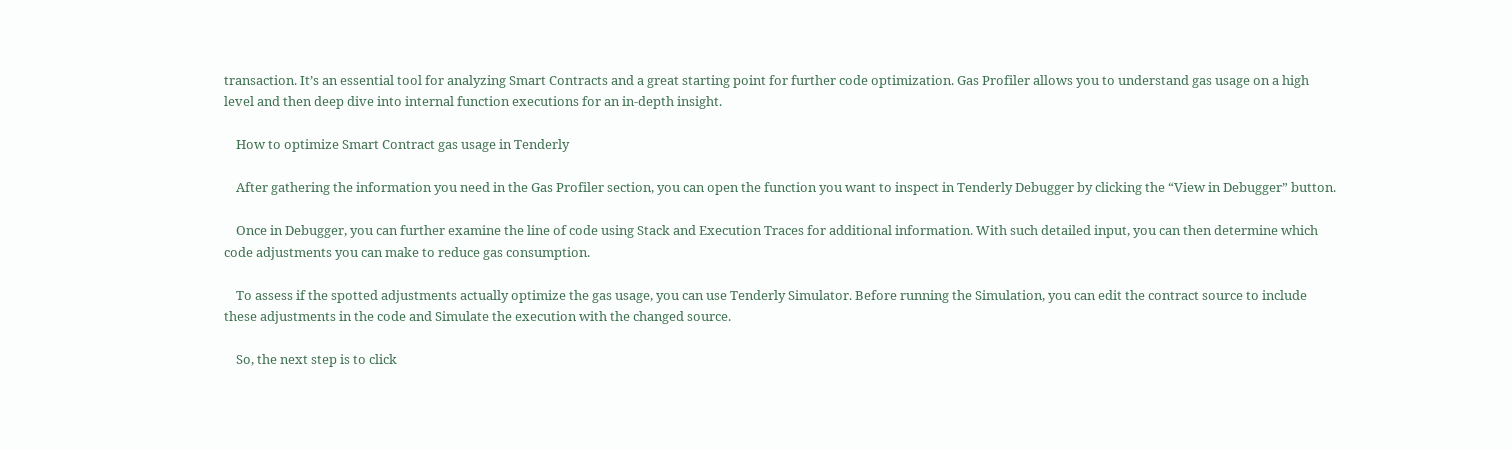transaction. It’s an essential tool for analyzing Smart Contracts and a great starting point for further code optimization. Gas Profiler allows you to understand gas usage on a high level and then deep dive into internal function executions for an in-depth insight.

    How to optimize Smart Contract gas usage in Tenderly

    After gathering the information you need in the Gas Profiler section, you can open the function you want to inspect in Tenderly Debugger by clicking the “View in Debugger” button.

    Once in Debugger, you can further examine the line of code using Stack and Execution Traces for additional information. With such detailed input, you can then determine which code adjustments you can make to reduce gas consumption.

    To assess if the spotted adjustments actually optimize the gas usage, you can use Tenderly Simulator. Before running the Simulation, you can edit the contract source to include these adjustments in the code and Simulate the execution with the changed source.

    So, the next step is to click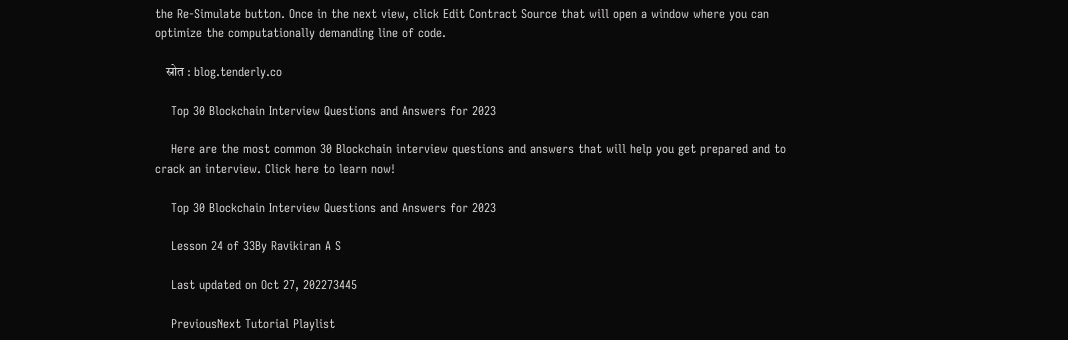the Re-Simulate button. Once in the next view, click Edit Contract Source that will open a window where you can optimize the computationally demanding line of code.

    स्रोत : blog.tenderly.co

    Top 30 Blockchain Interview Questions and Answers for 2023

    Here are the most common 30 Blockchain interview questions and answers that will help you get prepared and to crack an interview. Click here to learn now!

    Top 30 Blockchain Interview Questions and Answers for 2023

    Lesson 24 of 33By Ravikiran A S

    Last updated on Oct 27, 202273445

    PreviousNext Tutorial Playlist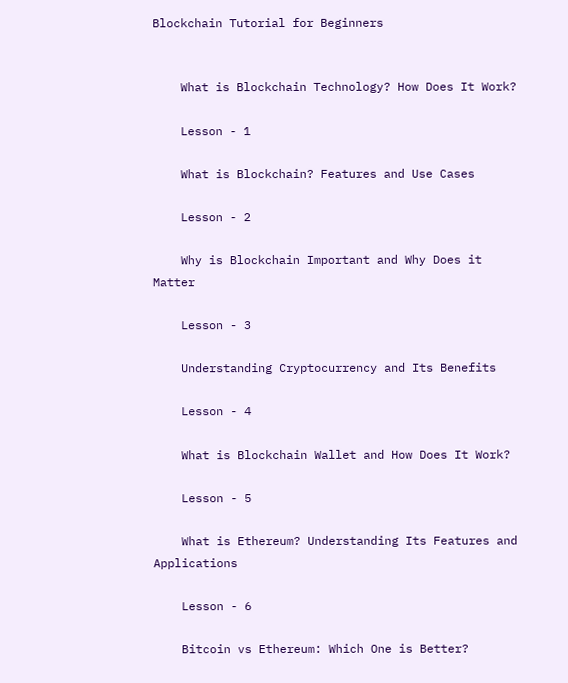Blockchain Tutorial for Beginners


    What is Blockchain Technology? How Does It Work?

    Lesson - 1

    What is Blockchain? Features and Use Cases

    Lesson - 2

    Why is Blockchain Important and Why Does it Matter

    Lesson - 3

    Understanding Cryptocurrency and Its Benefits

    Lesson - 4

    What is Blockchain Wallet and How Does It Work?

    Lesson - 5

    What is Ethereum? Understanding Its Features and Applications

    Lesson - 6

    Bitcoin vs Ethereum: Which One is Better?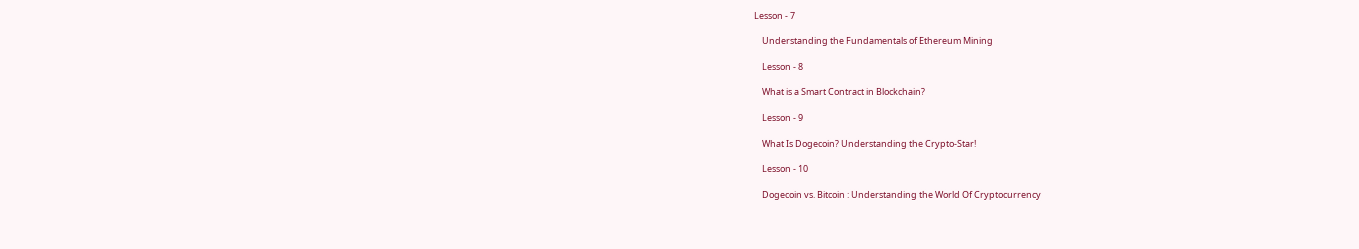Lesson - 7

    Understanding the Fundamentals of Ethereum Mining

    Lesson - 8

    What is a Smart Contract in Blockchain?

    Lesson - 9

    What Is Dogecoin? Understanding the Crypto-Star!

    Lesson - 10

    Dogecoin vs. Bitcoin : Understanding the World Of Cryptocurrency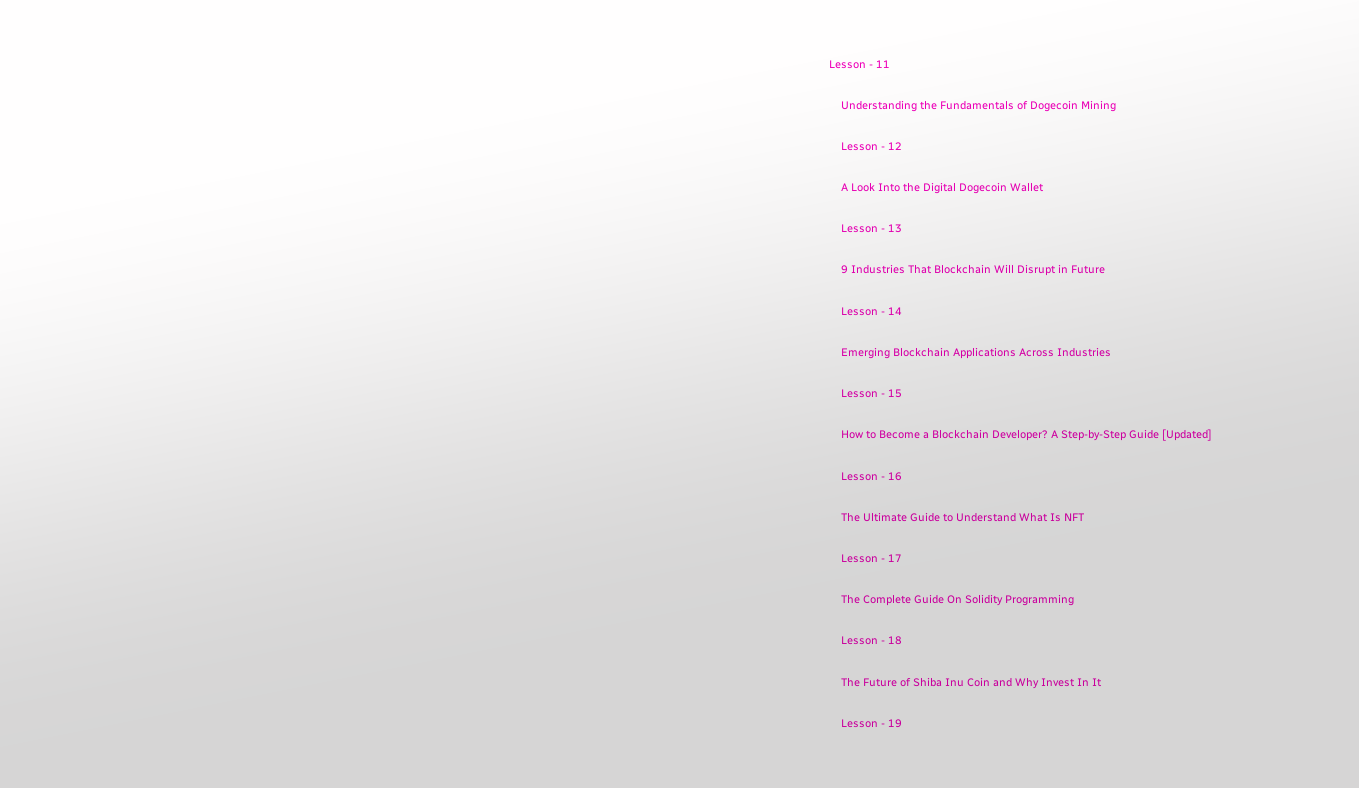Lesson - 11

    Understanding the Fundamentals of Dogecoin Mining

    Lesson - 12

    A Look Into the Digital Dogecoin Wallet

    Lesson - 13

    9 Industries That Blockchain Will Disrupt in Future

    Lesson - 14

    Emerging Blockchain Applications Across Industries

    Lesson - 15

    How to Become a Blockchain Developer? A Step-by-Step Guide [Updated]

    Lesson - 16

    The Ultimate Guide to Understand What Is NFT

    Lesson - 17

    The Complete Guide On Solidity Programming

    Lesson - 18

    The Future of Shiba Inu Coin and Why Invest In It

    Lesson - 19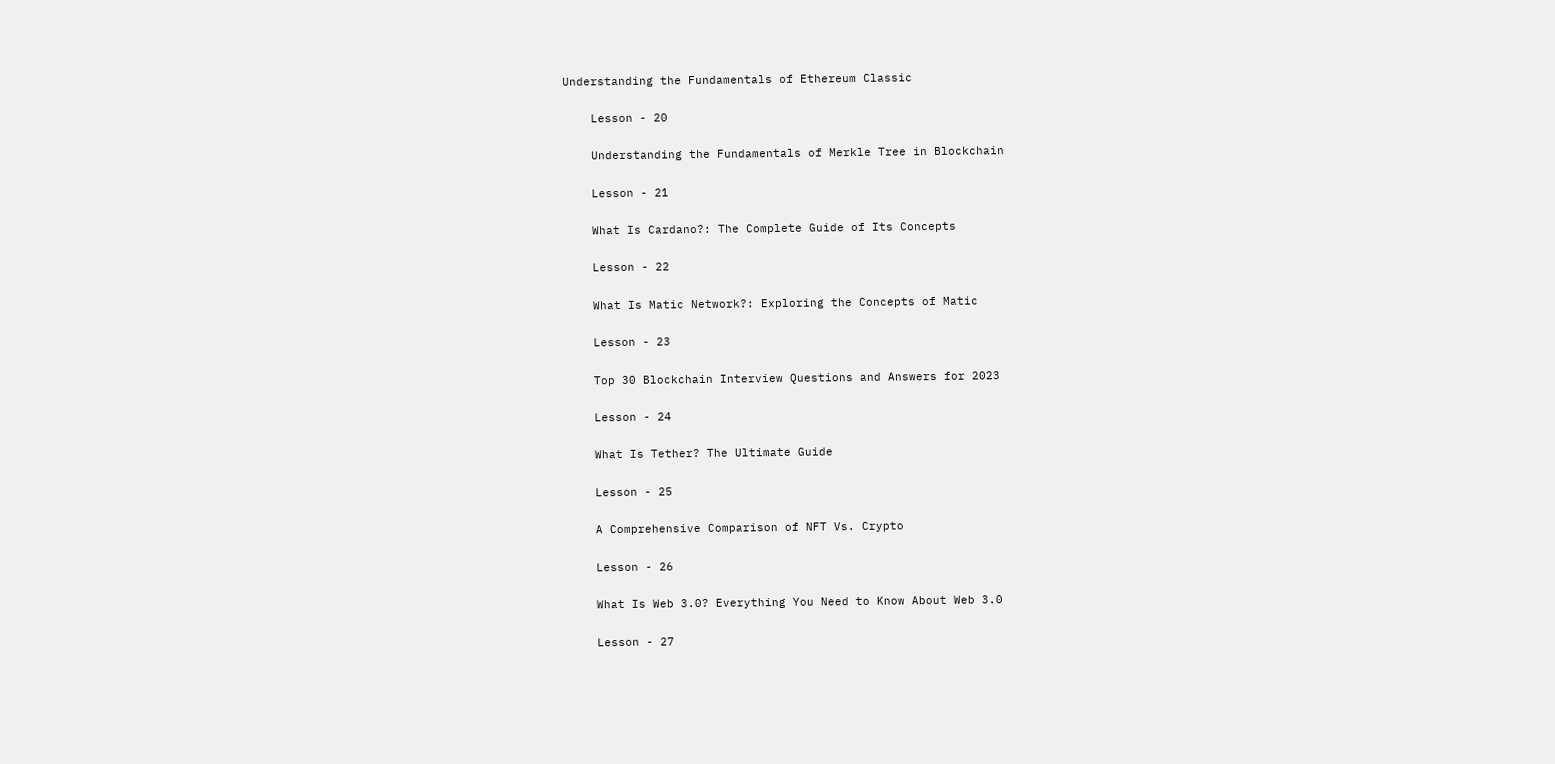Understanding the Fundamentals of Ethereum Classic

    Lesson - 20

    Understanding the Fundamentals of Merkle Tree in Blockchain

    Lesson - 21

    What Is Cardano?: The Complete Guide of Its Concepts

    Lesson - 22

    What Is Matic Network?: Exploring the Concepts of Matic

    Lesson - 23

    Top 30 Blockchain Interview Questions and Answers for 2023

    Lesson - 24

    What Is Tether? The Ultimate Guide

    Lesson - 25

    A Comprehensive Comparison of NFT Vs. Crypto

    Lesson - 26

    What Is Web 3.0? Everything You Need to Know About Web 3.0

    Lesson - 27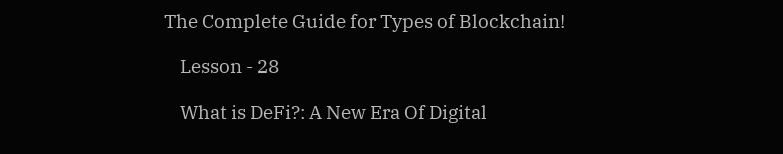The Complete Guide for Types of Blockchain!

    Lesson - 28

    What is DeFi?: A New Era Of Digital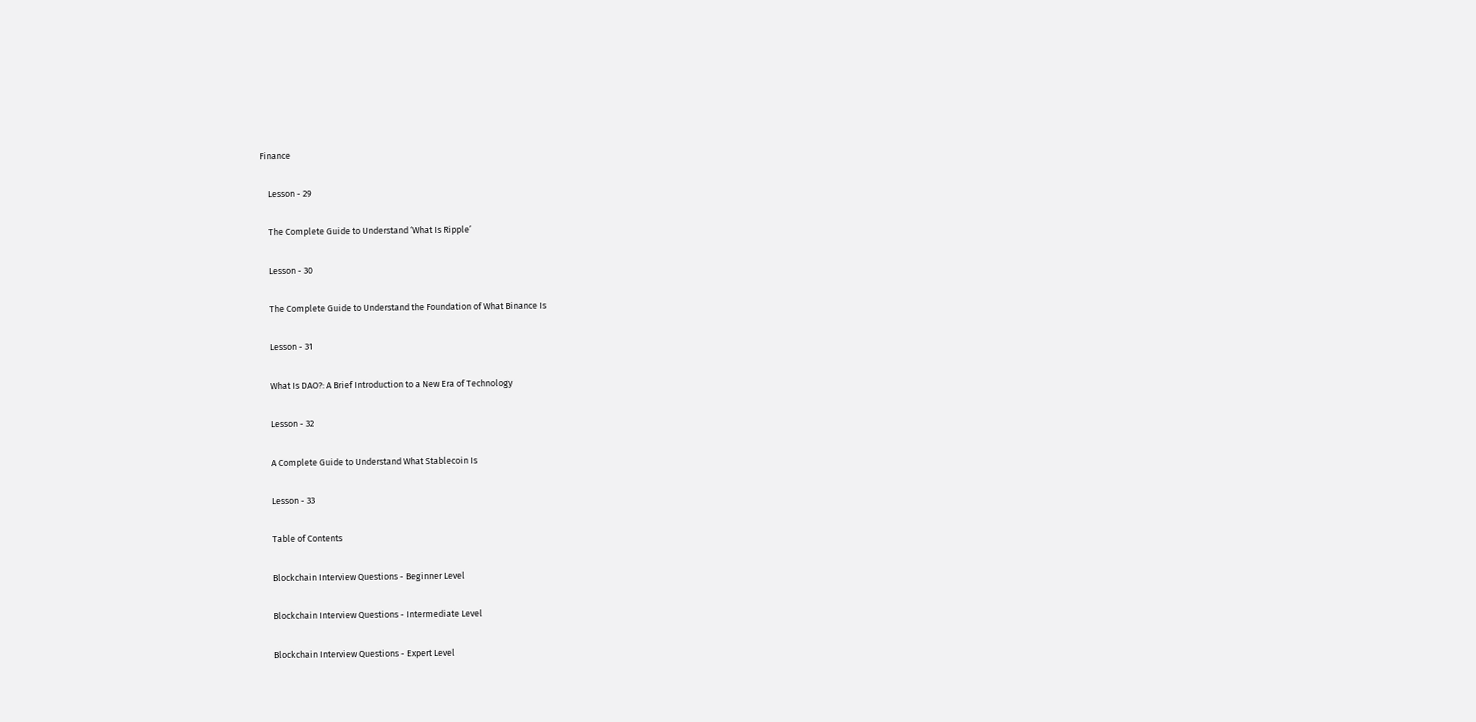Finance

    Lesson - 29

    The Complete Guide to Understand ‘What Is Ripple’

    Lesson - 30

    The Complete Guide to Understand the Foundation of What Binance Is

    Lesson - 31

    What Is DAO?: A Brief Introduction to a New Era of Technology

    Lesson - 32

    A Complete Guide to Understand What Stablecoin Is

    Lesson - 33

    Table of Contents

    Blockchain Interview Questions - Beginner Level

    Blockchain Interview Questions - Intermediate Level

    Blockchain Interview Questions - Expert Level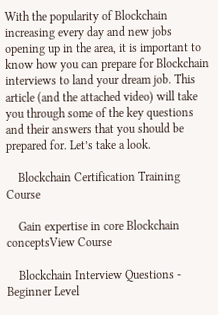With the popularity of Blockchain increasing every day and new jobs opening up in the area, it is important to know how you can prepare for Blockchain interviews to land your dream job. This article (and the attached video) will take you through some of the key questions and their answers that you should be prepared for. Let’s take a look.

    Blockchain Certification Training Course

    Gain expertise in core Blockchain conceptsView Course

    Blockchain Interview Questions - Beginner Level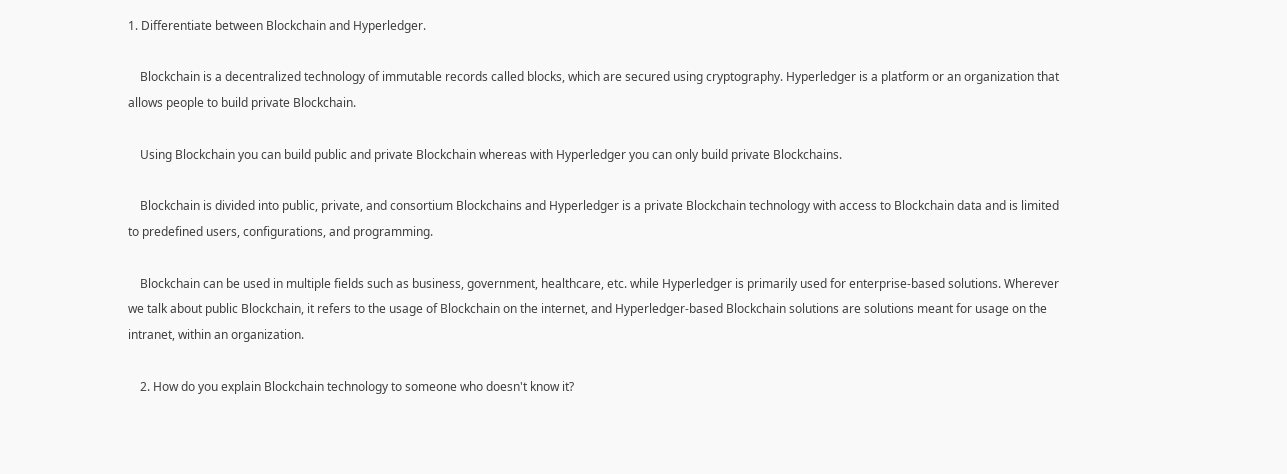1. Differentiate between Blockchain and Hyperledger.

    Blockchain is a decentralized technology of immutable records called blocks, which are secured using cryptography. Hyperledger is a platform or an organization that allows people to build private Blockchain.

    Using Blockchain you can build public and private Blockchain whereas with Hyperledger you can only build private Blockchains.

    Blockchain is divided into public, private, and consortium Blockchains and Hyperledger is a private Blockchain technology with access to Blockchain data and is limited to predefined users, configurations, and programming.

    Blockchain can be used in multiple fields such as business, government, healthcare, etc. while Hyperledger is primarily used for enterprise-based solutions. Wherever we talk about public Blockchain, it refers to the usage of Blockchain on the internet, and Hyperledger-based Blockchain solutions are solutions meant for usage on the intranet, within an organization.

    2. How do you explain Blockchain technology to someone who doesn't know it?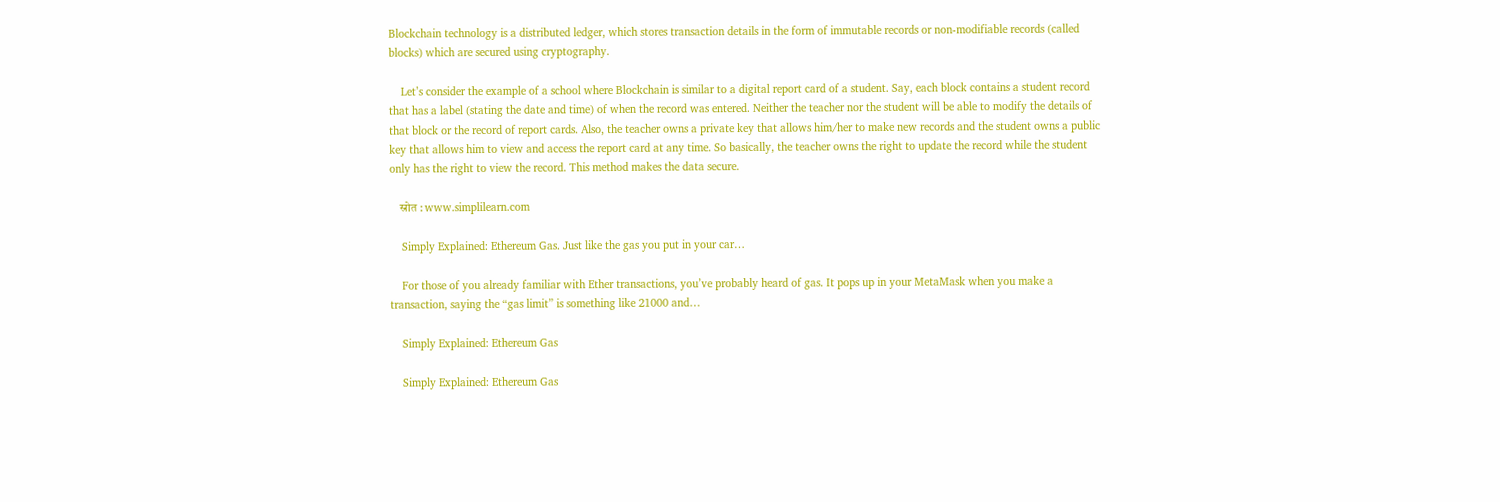Blockchain technology is a distributed ledger, which stores transaction details in the form of immutable records or non-modifiable records (called blocks) which are secured using cryptography.

    Let’s consider the example of a school where Blockchain is similar to a digital report card of a student. Say, each block contains a student record that has a label (stating the date and time) of when the record was entered. Neither the teacher nor the student will be able to modify the details of that block or the record of report cards. Also, the teacher owns a private key that allows him/her to make new records and the student owns a public key that allows him to view and access the report card at any time. So basically, the teacher owns the right to update the record while the student only has the right to view the record. This method makes the data secure.

    स्रोत : www.simplilearn.com

    Simply Explained: Ethereum Gas. Just like the gas you put in your car…

    For those of you already familiar with Ether transactions, you’ve probably heard of gas. It pops up in your MetaMask when you make a transaction, saying the “gas limit” is something like 21000 and…

    Simply Explained: Ethereum Gas

    Simply Explained: Ethereum Gas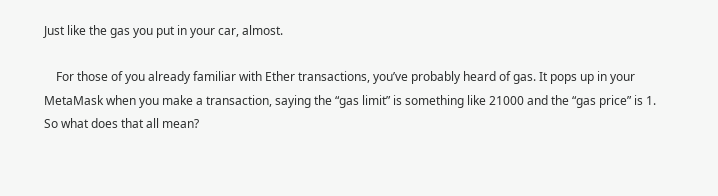Just like the gas you put in your car, almost.

    For those of you already familiar with Ether transactions, you’ve probably heard of gas. It pops up in your MetaMask when you make a transaction, saying the “gas limit” is something like 21000 and the “gas price” is 1. So what does that all mean?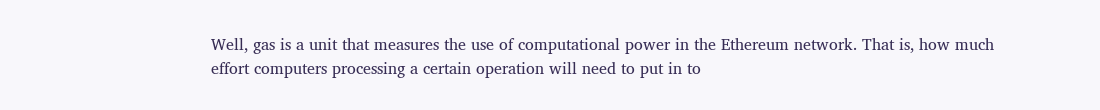Well, gas is a unit that measures the use of computational power in the Ethereum network. That is, how much effort computers processing a certain operation will need to put in to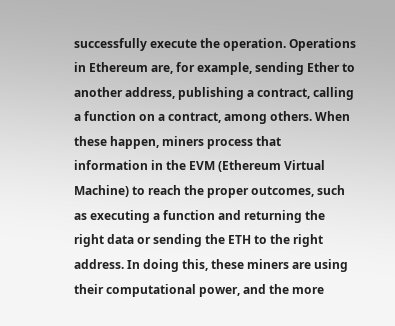successfully execute the operation. Operations in Ethereum are, for example, sending Ether to another address, publishing a contract, calling a function on a contract, among others. When these happen, miners process that information in the EVM (Ethereum Virtual Machine) to reach the proper outcomes, such as executing a function and returning the right data or sending the ETH to the right address. In doing this, these miners are using their computational power, and the more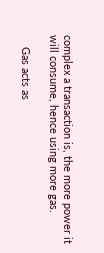complex a transaction is, the more power it will consume, hence using more gas.

    Gas acts as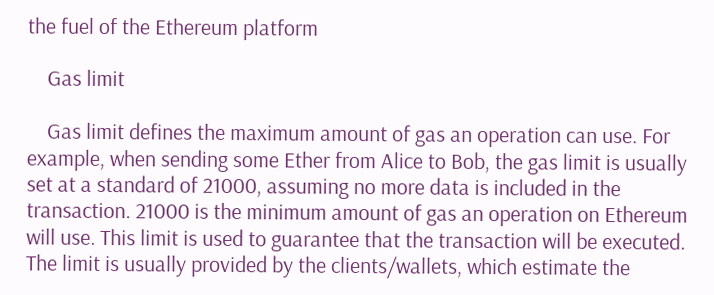the fuel of the Ethereum platform

    Gas limit

    Gas limit defines the maximum amount of gas an operation can use. For example, when sending some Ether from Alice to Bob, the gas limit is usually set at a standard of 21000, assuming no more data is included in the transaction. 21000 is the minimum amount of gas an operation on Ethereum will use. This limit is used to guarantee that the transaction will be executed. The limit is usually provided by the clients/wallets, which estimate the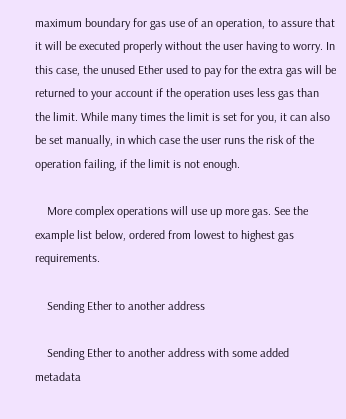maximum boundary for gas use of an operation, to assure that it will be executed properly without the user having to worry. In this case, the unused Ether used to pay for the extra gas will be returned to your account if the operation uses less gas than the limit. While many times the limit is set for you, it can also be set manually, in which case the user runs the risk of the operation failing, if the limit is not enough.

    More complex operations will use up more gas. See the example list below, ordered from lowest to highest gas requirements.

    Sending Ether to another address

    Sending Ether to another address with some added metadata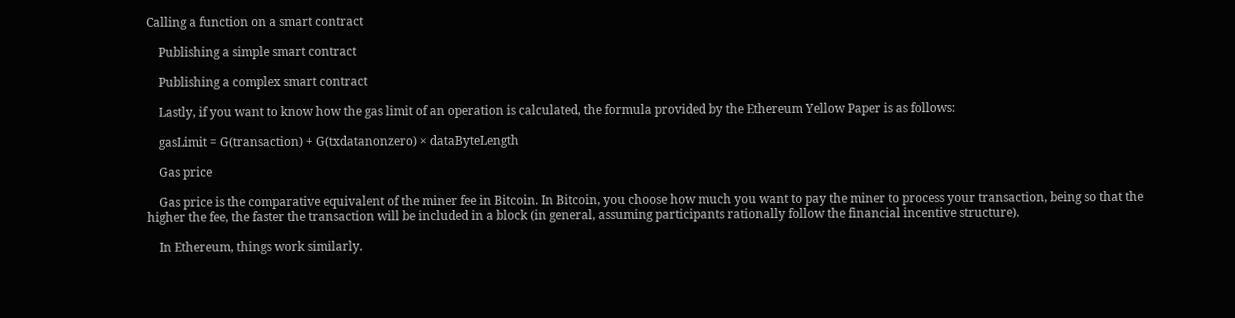Calling a function on a smart contract

    Publishing a simple smart contract

    Publishing a complex smart contract

    Lastly, if you want to know how the gas limit of an operation is calculated, the formula provided by the Ethereum Yellow Paper is as follows:

    gasLimit = G(transaction) + G(txdatanonzero) × dataByteLength

    Gas price

    Gas price is the comparative equivalent of the miner fee in Bitcoin. In Bitcoin, you choose how much you want to pay the miner to process your transaction, being so that the higher the fee, the faster the transaction will be included in a block (in general, assuming participants rationally follow the financial incentive structure).

    In Ethereum, things work similarly.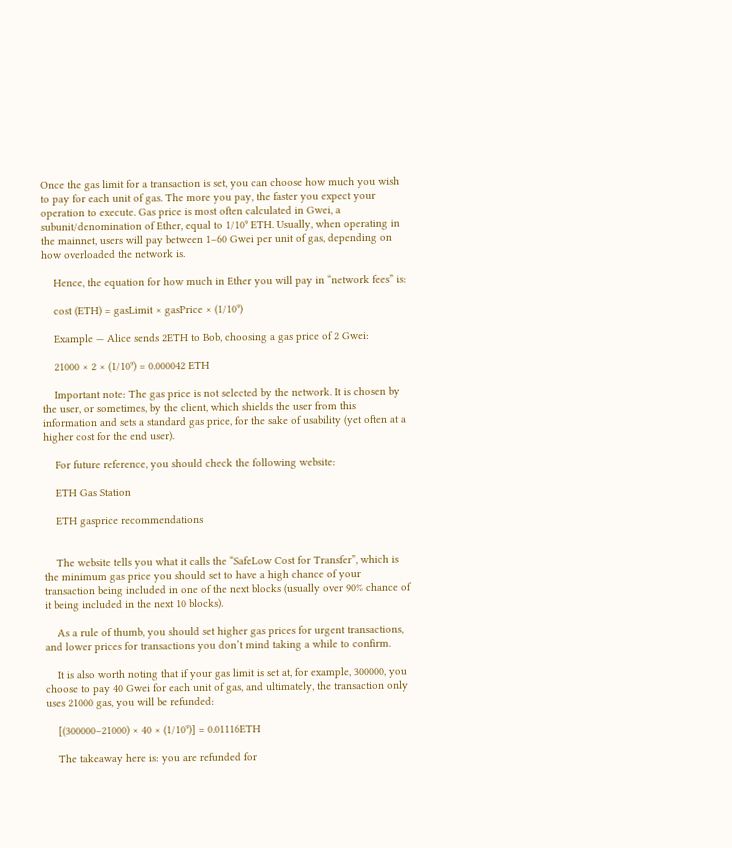Once the gas limit for a transaction is set, you can choose how much you wish to pay for each unit of gas. The more you pay, the faster you expect your operation to execute. Gas price is most often calculated in Gwei, a subunit/denomination of Ether, equal to 1/10⁹ ETH. Usually, when operating in the mainnet, users will pay between 1–60 Gwei per unit of gas, depending on how overloaded the network is.

    Hence, the equation for how much in Ether you will pay in “network fees” is:

    cost (ETH) = gasLimit × gasPrice × (1/10⁹)

    Example — Alice sends 2ETH to Bob, choosing a gas price of 2 Gwei:

    21000 × 2 × (1/10⁹) = 0.000042 ETH

    Important note: The gas price is not selected by the network. It is chosen by the user, or sometimes, by the client, which shields the user from this information and sets a standard gas price, for the sake of usability (yet often at a higher cost for the end user).

    For future reference, you should check the following website:

    ETH Gas Station

    ETH gasprice recommendations


    The website tells you what it calls the “SafeLow Cost for Transfer”, which is the minimum gas price you should set to have a high chance of your transaction being included in one of the next blocks (usually over 90% chance of it being included in the next 10 blocks).

    As a rule of thumb, you should set higher gas prices for urgent transactions, and lower prices for transactions you don’t mind taking a while to confirm.

    It is also worth noting that if your gas limit is set at, for example, 300000, you choose to pay 40 Gwei for each unit of gas, and ultimately, the transaction only uses 21000 gas, you will be refunded:

    [(300000–21000) × 40 × (1/10⁹)] = 0.01116ETH

    The takeaway here is: you are refunded for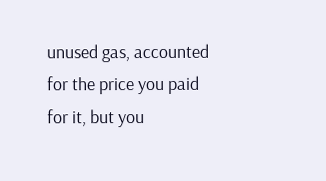unused gas, accounted for the price you paid for it, but you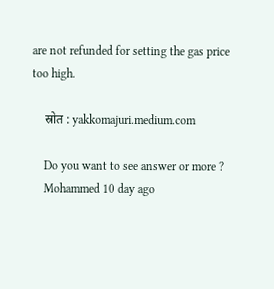are not refunded for setting the gas price too high.

    स्रोत : yakkomajuri.medium.com

    Do you want to see answer or more ?
    Mohammed 10 day ago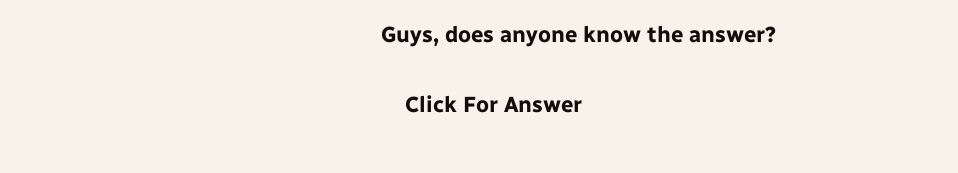Guys, does anyone know the answer?

    Click For Answer